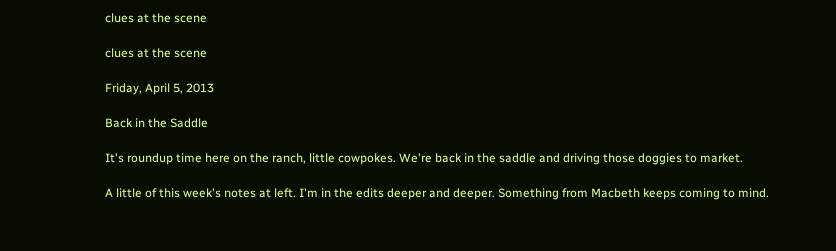clues at the scene

clues at the scene

Friday, April 5, 2013

Back in the Saddle

It's roundup time here on the ranch, little cowpokes. We're back in the saddle and driving those doggies to market.

A little of this week's notes at left. I'm in the edits deeper and deeper. Something from Macbeth keeps coming to mind.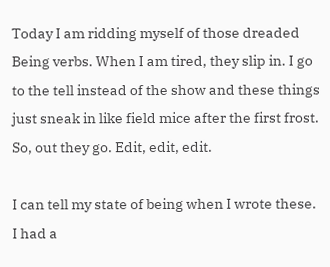Today I am ridding myself of those dreaded Being verbs. When I am tired, they slip in. I go to the tell instead of the show and these things just sneak in like field mice after the first frost. So, out they go. Edit, edit, edit.

I can tell my state of being when I wrote these. I had a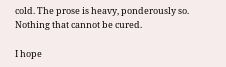cold. The prose is heavy, ponderously so. Nothing that cannot be cured.

I hope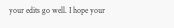your edits go well. I hope your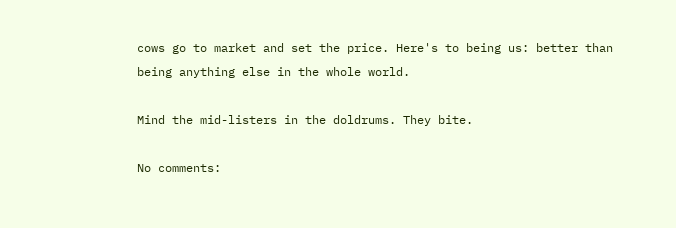cows go to market and set the price. Here's to being us: better than being anything else in the whole world.

Mind the mid-listers in the doldrums. They bite.

No comments: